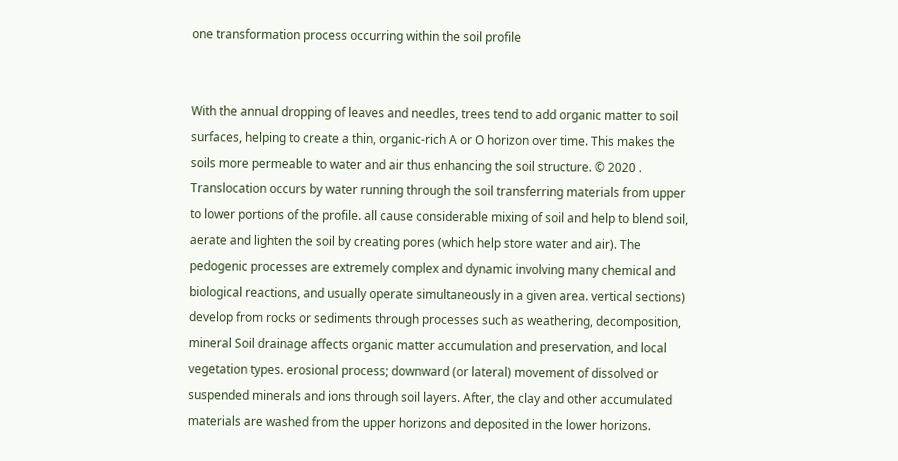one transformation process occurring within the soil profile


With the annual dropping of leaves and needles, trees tend to add organic matter to soil surfaces, helping to create a thin, organic-rich A or O horizon over time. This makes the soils more permeable to water and air thus enhancing the soil structure. © 2020 . Translocation occurs by water running through the soil transferring materials from upper to lower portions of the profile. all cause considerable mixing of soil and help to blend soil, aerate and lighten the soil by creating pores (which help store water and air). The pedogenic processes are extremely complex and dynamic involving many chemical and biological reactions, and usually operate simultaneously in a given area. vertical sections) develop from rocks or sediments through processes such as weathering, decomposition, mineral Soil drainage affects organic matter accumulation and preservation, and local vegetation types. erosional process; downward (or lateral) movement of dissolved or suspended minerals and ions through soil layers. After, the clay and other accumulated materials are washed from the upper horizons and deposited in the lower horizons.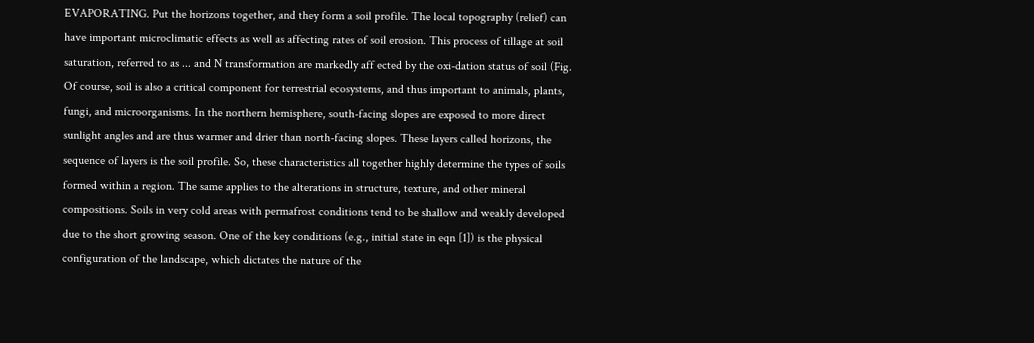EVAPORATING. Put the horizons together, and they form a soil profile. The local topography (relief) can have important microclimatic effects as well as affecting rates of soil erosion. This process of tillage at soil saturation, referred to as ... and N transformation are markedly aff ected by the oxi-dation status of soil (Fig. Of course, soil is also a critical component for terrestrial ecosystems, and thus important to animals, plants, fungi, and microorganisms. In the northern hemisphere, south-facing slopes are exposed to more direct sunlight angles and are thus warmer and drier than north-facing slopes. These layers called horizons, the sequence of layers is the soil profile. So, these characteristics all together highly determine the types of soils formed within a region. The same applies to the alterations in structure, texture, and other mineral compositions. Soils in very cold areas with permafrost conditions tend to be shallow and weakly developed due to the short growing season. One of the key conditions (e.g., initial state in eqn [1]) is the physical configuration of the landscape, which dictates the nature of the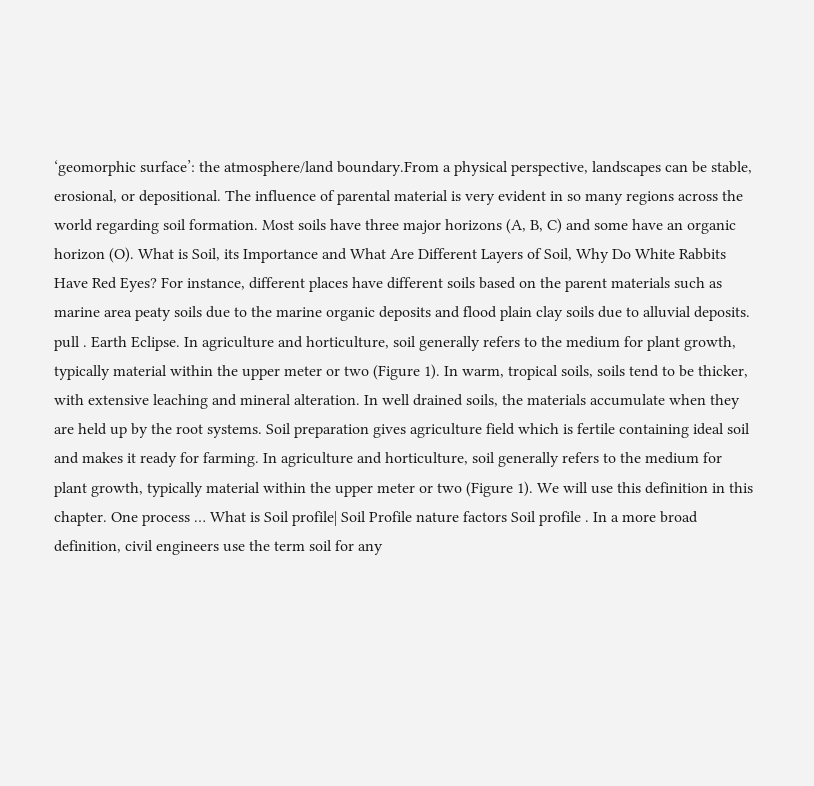‘geomorphic surface’: the atmosphere/land boundary.From a physical perspective, landscapes can be stable, erosional, or depositional. The influence of parental material is very evident in so many regions across the world regarding soil formation. Most soils have three major horizons (A, B, C) and some have an organic horizon (O). What is Soil, its Importance and What Are Different Layers of Soil, Why Do White Rabbits Have Red Eyes? For instance, different places have different soils based on the parent materials such as marine area peaty soils due to the marine organic deposits and flood plain clay soils due to alluvial deposits. pull . Earth Eclipse. In agriculture and horticulture, soil generally refers to the medium for plant growth, typically material within the upper meter or two (Figure 1). In warm, tropical soils, soils tend to be thicker, with extensive leaching and mineral alteration. In well drained soils, the materials accumulate when they are held up by the root systems. Soil preparation gives agriculture field which is fertile containing ideal soil and makes it ready for farming. In agriculture and horticulture, soil generally refers to the medium for plant growth, typically material within the upper meter or two (Figure 1). We will use this definition in this chapter. One process … What is Soil profile| Soil Profile nature factors Soil profile . In a more broad definition, civil engineers use the term soil for any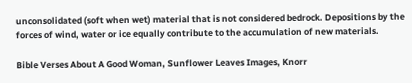unconsolidated (soft when wet) material that is not considered bedrock. Depositions by the forces of wind, water or ice equally contribute to the accumulation of new materials.

Bible Verses About A Good Woman, Sunflower Leaves Images, Knorr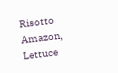Risotto Amazon, Lettuce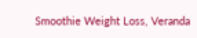Smoothie Weight Loss, Veranda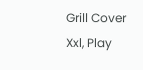Grill Cover Xxl, Play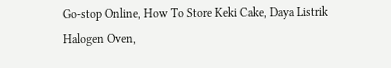Go-stop Online, How To Store Keki Cake, Daya Listrik Halogen Oven,